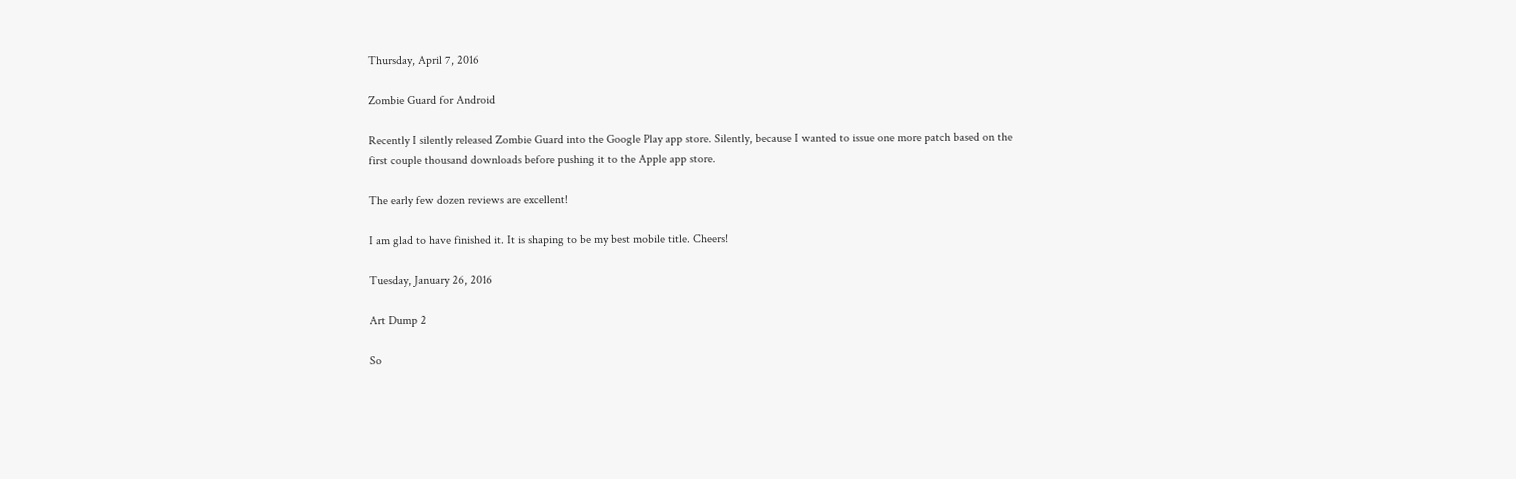Thursday, April 7, 2016

Zombie Guard for Android

Recently I silently released Zombie Guard into the Google Play app store. Silently, because I wanted to issue one more patch based on the first couple thousand downloads before pushing it to the Apple app store.

The early few dozen reviews are excellent!

I am glad to have finished it. It is shaping to be my best mobile title. Cheers!

Tuesday, January 26, 2016

Art Dump 2

So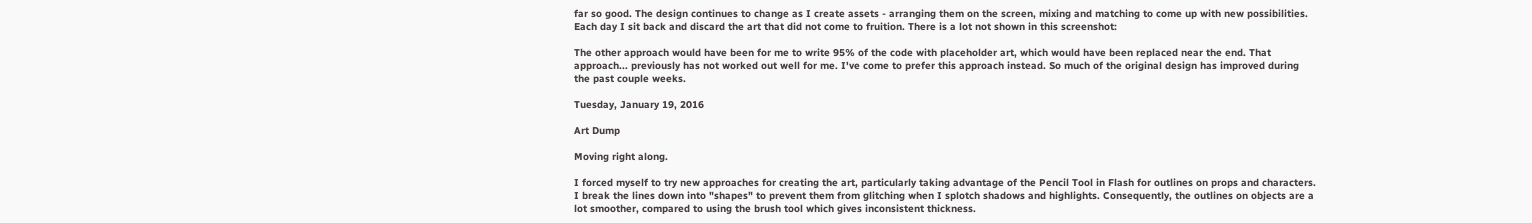far so good. The design continues to change as I create assets - arranging them on the screen, mixing and matching to come up with new possibilities. Each day I sit back and discard the art that did not come to fruition. There is a lot not shown in this screenshot:

The other approach would have been for me to write 95% of the code with placeholder art, which would have been replaced near the end. That approach... previously has not worked out well for me. I've come to prefer this approach instead. So much of the original design has improved during the past couple weeks.

Tuesday, January 19, 2016

Art Dump

Moving right along.

I forced myself to try new approaches for creating the art, particularly taking advantage of the Pencil Tool in Flash for outlines on props and characters. I break the lines down into "shapes" to prevent them from glitching when I splotch shadows and highlights. Consequently, the outlines on objects are a lot smoother, compared to using the brush tool which gives inconsistent thickness.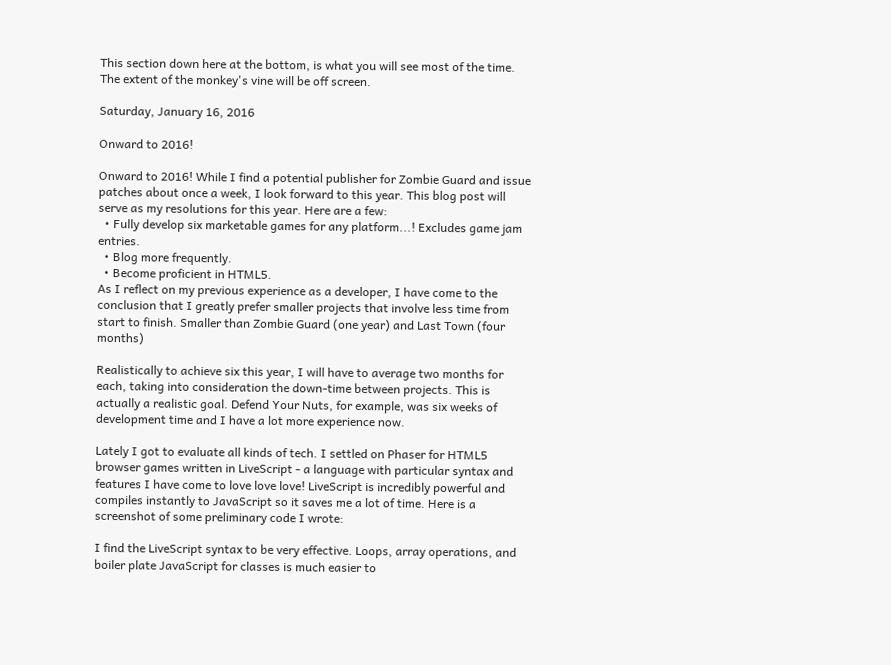This section down here at the bottom, is what you will see most of the time. The extent of the monkey's vine will be off screen.

Saturday, January 16, 2016

Onward to 2016!

Onward to 2016! While I find a potential publisher for Zombie Guard and issue patches about once a week, I look forward to this year. This blog post will serve as my resolutions for this year. Here are a few:
  • Fully develop six marketable games for any platform...! Excludes game jam entries.
  • Blog more frequently.
  • Become proficient in HTML5.
As I reflect on my previous experience as a developer, I have come to the conclusion that I greatly prefer smaller projects that involve less time from start to finish. Smaller than Zombie Guard (one year) and Last Town (four months)

Realistically to achieve six this year, I will have to average two months for each, taking into consideration the down-time between projects. This is actually a realistic goal. Defend Your Nuts, for example, was six weeks of development time and I have a lot more experience now.

Lately I got to evaluate all kinds of tech. I settled on Phaser for HTML5 browser games written in LiveScript - a language with particular syntax and features I have come to love love love! LiveScript is incredibly powerful and compiles instantly to JavaScript so it saves me a lot of time. Here is a screenshot of some preliminary code I wrote:

I find the LiveScript syntax to be very effective. Loops, array operations, and boiler plate JavaScript for classes is much easier to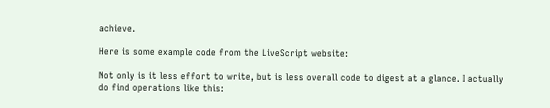achieve.

Here is some example code from the LiveScript website:

Not only is it less effort to write, but is less overall code to digest at a glance. I actually do find operations like this: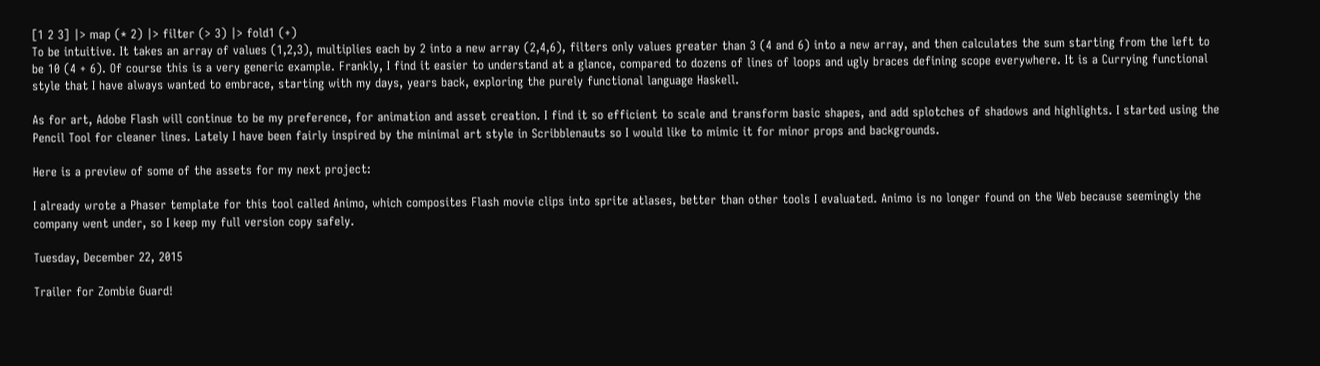[1 2 3] |> map (* 2) |> filter (> 3) |> fold1 (+)
To be intuitive. It takes an array of values (1,2,3), multiplies each by 2 into a new array (2,4,6), filters only values greater than 3 (4 and 6) into a new array, and then calculates the sum starting from the left to be 10 (4 + 6). Of course this is a very generic example. Frankly, I find it easier to understand at a glance, compared to dozens of lines of loops and ugly braces defining scope everywhere. It is a Currying functional style that I have always wanted to embrace, starting with my days, years back, exploring the purely functional language Haskell.

As for art, Adobe Flash will continue to be my preference, for animation and asset creation. I find it so efficient to scale and transform basic shapes, and add splotches of shadows and highlights. I started using the Pencil Tool for cleaner lines. Lately I have been fairly inspired by the minimal art style in Scribblenauts so I would like to mimic it for minor props and backgrounds.

Here is a preview of some of the assets for my next project:

I already wrote a Phaser template for this tool called Animo, which composites Flash movie clips into sprite atlases, better than other tools I evaluated. Animo is no longer found on the Web because seemingly the company went under, so I keep my full version copy safely.

Tuesday, December 22, 2015

Trailer for Zombie Guard!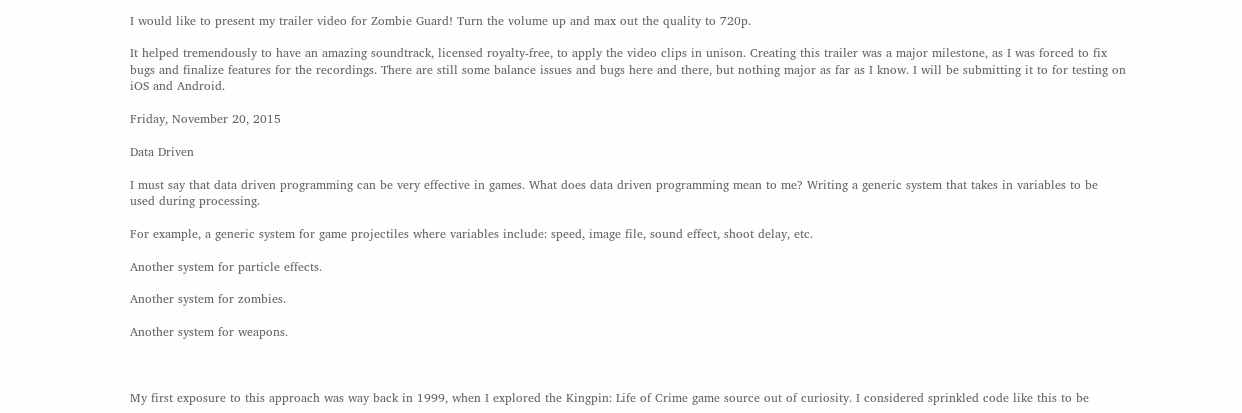I would like to present my trailer video for Zombie Guard! Turn the volume up and max out the quality to 720p.

It helped tremendously to have an amazing soundtrack, licensed royalty-free, to apply the video clips in unison. Creating this trailer was a major milestone, as I was forced to fix bugs and finalize features for the recordings. There are still some balance issues and bugs here and there, but nothing major as far as I know. I will be submitting it to for testing on iOS and Android.

Friday, November 20, 2015

Data Driven

I must say that data driven programming can be very effective in games. What does data driven programming mean to me? Writing a generic system that takes in variables to be used during processing.

For example, a generic system for game projectiles where variables include: speed, image file, sound effect, shoot delay, etc.

Another system for particle effects.

Another system for zombies.

Another system for weapons.



My first exposure to this approach was way back in 1999, when I explored the Kingpin: Life of Crime game source out of curiosity. I considered sprinkled code like this to be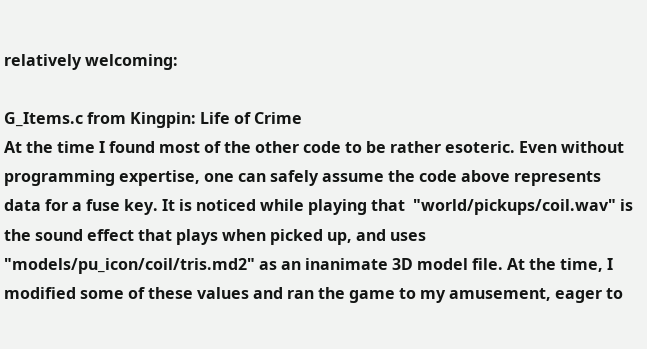relatively welcoming:

G_Items.c from Kingpin: Life of Crime
At the time I found most of the other code to be rather esoteric. Even without programming expertise, one can safely assume the code above represents data for a fuse key. It is noticed while playing that  "world/pickups/coil.wav" is the sound effect that plays when picked up, and uses "models/pu_icon/coil/tris.md2" as an inanimate 3D model file. At the time, I modified some of these values and ran the game to my amusement, eager to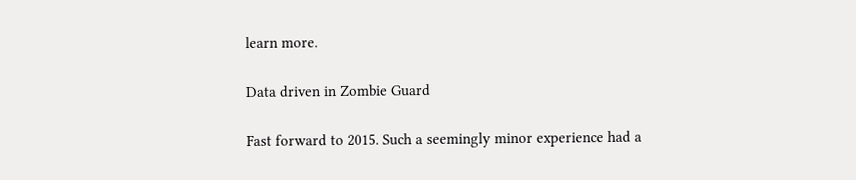learn more.

Data driven in Zombie Guard

Fast forward to 2015. Such a seemingly minor experience had a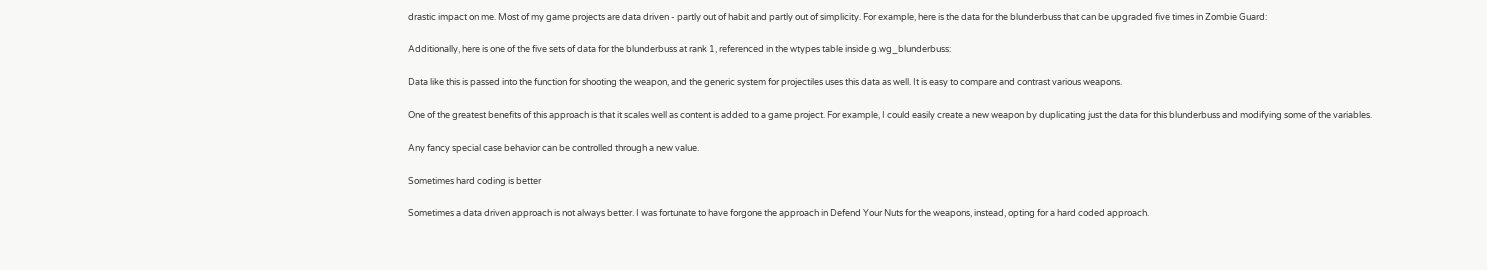drastic impact on me. Most of my game projects are data driven - partly out of habit and partly out of simplicity. For example, here is the data for the blunderbuss that can be upgraded five times in Zombie Guard:

Additionally, here is one of the five sets of data for the blunderbuss at rank 1, referenced in the wtypes table inside g.wg_blunderbuss:

Data like this is passed into the function for shooting the weapon, and the generic system for projectiles uses this data as well. It is easy to compare and contrast various weapons.

One of the greatest benefits of this approach is that it scales well as content is added to a game project. For example, I could easily create a new weapon by duplicating just the data for this blunderbuss and modifying some of the variables.

Any fancy special case behavior can be controlled through a new value.

Sometimes hard coding is better

Sometimes a data driven approach is not always better. I was fortunate to have forgone the approach in Defend Your Nuts for the weapons, instead, opting for a hard coded approach.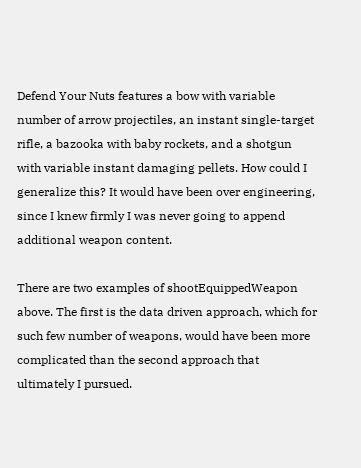Defend Your Nuts features a bow with variable number of arrow projectiles, an instant single-target rifle, a bazooka with baby rockets, and a shotgun with variable instant damaging pellets. How could I generalize this? It would have been over engineering, since I knew firmly I was never going to append additional weapon content.

There are two examples of shootEquippedWeapon above. The first is the data driven approach, which for such few number of weapons, would have been more complicated than the second approach that ultimately I pursued.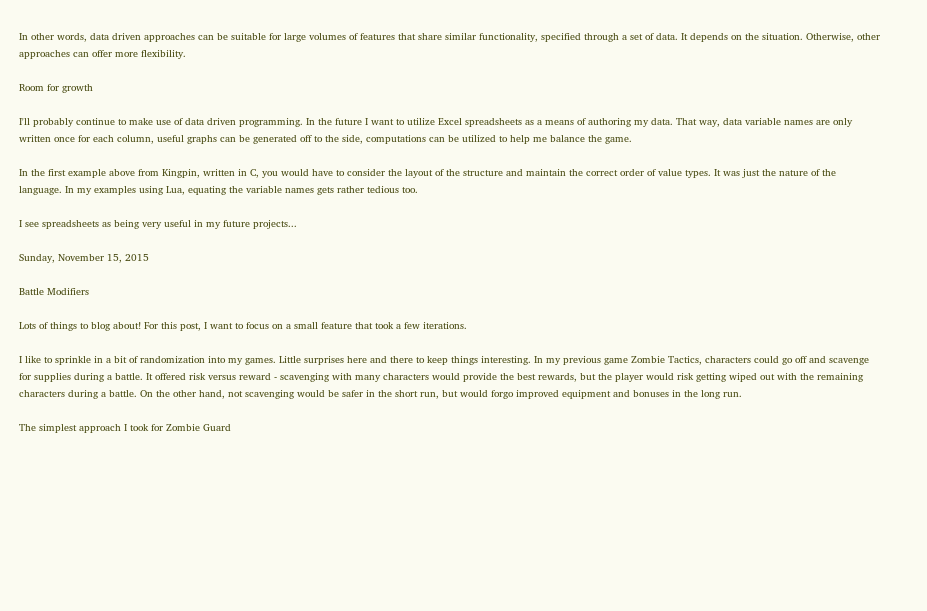In other words, data driven approaches can be suitable for large volumes of features that share similar functionality, specified through a set of data. It depends on the situation. Otherwise, other approaches can offer more flexibility.

Room for growth

I'll probably continue to make use of data driven programming. In the future I want to utilize Excel spreadsheets as a means of authoring my data. That way, data variable names are only written once for each column, useful graphs can be generated off to the side, computations can be utilized to help me balance the game.

In the first example above from Kingpin, written in C, you would have to consider the layout of the structure and maintain the correct order of value types. It was just the nature of the language. In my examples using Lua, equating the variable names gets rather tedious too.

I see spreadsheets as being very useful in my future projects...

Sunday, November 15, 2015

Battle Modifiers

Lots of things to blog about! For this post, I want to focus on a small feature that took a few iterations.

I like to sprinkle in a bit of randomization into my games. Little surprises here and there to keep things interesting. In my previous game Zombie Tactics, characters could go off and scavenge for supplies during a battle. It offered risk versus reward - scavenging with many characters would provide the best rewards, but the player would risk getting wiped out with the remaining characters during a battle. On the other hand, not scavenging would be safer in the short run, but would forgo improved equipment and bonuses in the long run.

The simplest approach I took for Zombie Guard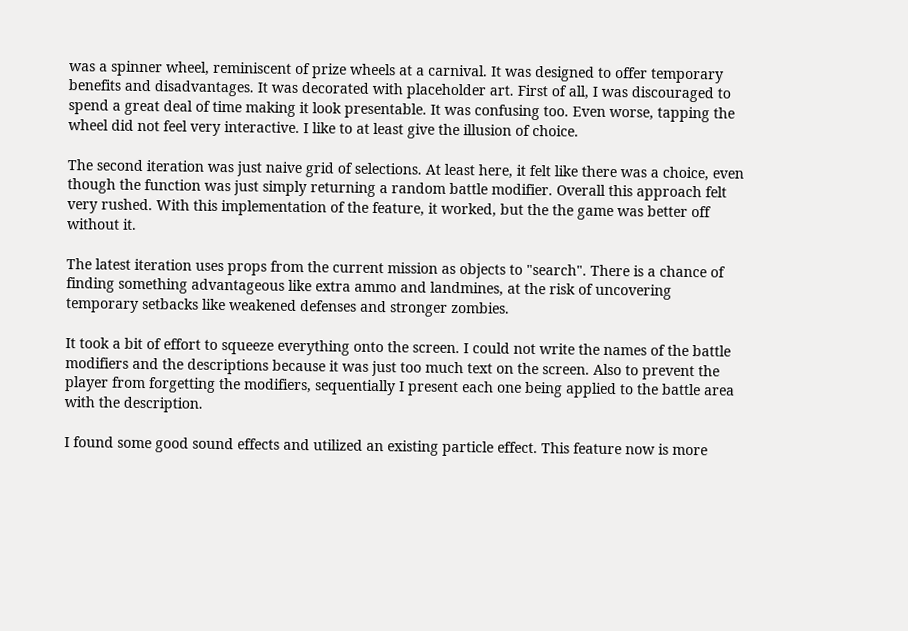was a spinner wheel, reminiscent of prize wheels at a carnival. It was designed to offer temporary benefits and disadvantages. It was decorated with placeholder art. First of all, I was discouraged to spend a great deal of time making it look presentable. It was confusing too. Even worse, tapping the wheel did not feel very interactive. I like to at least give the illusion of choice.

The second iteration was just naive grid of selections. At least here, it felt like there was a choice, even though the function was just simply returning a random battle modifier. Overall this approach felt very rushed. With this implementation of the feature, it worked, but the the game was better off without it.

The latest iteration uses props from the current mission as objects to "search". There is a chance of finding something advantageous like extra ammo and landmines, at the risk of uncovering temporary setbacks like weakened defenses and stronger zombies.

It took a bit of effort to squeeze everything onto the screen. I could not write the names of the battle modifiers and the descriptions because it was just too much text on the screen. Also to prevent the player from forgetting the modifiers, sequentially I present each one being applied to the battle area with the description.

I found some good sound effects and utilized an existing particle effect. This feature now is more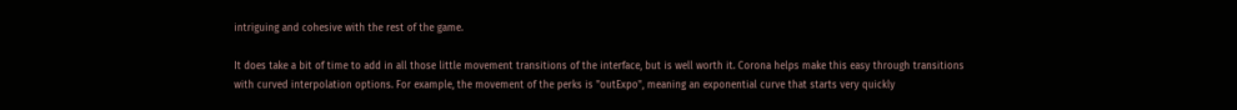intriguing and cohesive with the rest of the game.

It does take a bit of time to add in all those little movement transitions of the interface, but is well worth it. Corona helps make this easy through transitions with curved interpolation options. For example, the movement of the perks is "outExpo", meaning an exponential curve that starts very quickly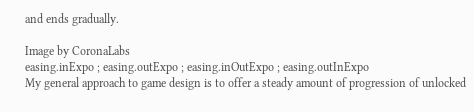and ends gradually.

Image by CoronaLabs
easing.inExpo ; easing.outExpo ; easing.inOutExpo ; easing.outInExpo
My general approach to game design is to offer a steady amount of progression of unlocked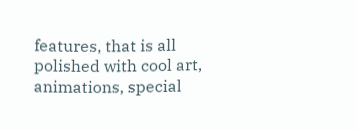features, that is all polished with cool art, animations, special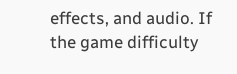effects, and audio. If the game difficulty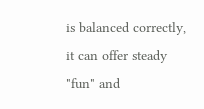is balanced correctly, it can offer steady "fun" and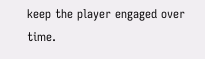keep the player engaged over time.